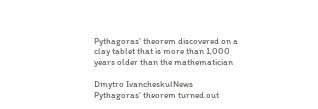Pythagoras' theorem discovered on a clay tablet that is more than 1,000 years older than the mathematician

Dmytro IvancheskulNews
Pythagoras' theorem turned out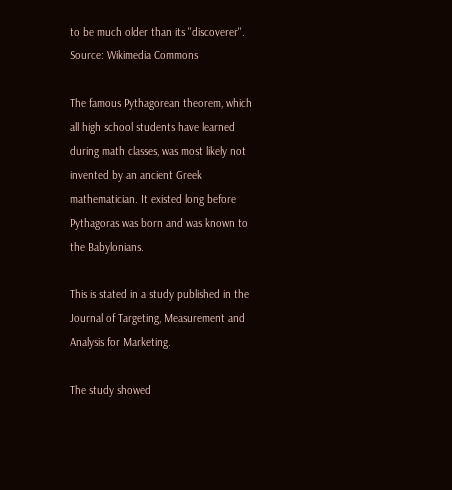to be much older than its ''discoverer''. Source: Wikimedia Commons

The famous Pythagorean theorem, which all high school students have learned during math classes, was most likely not invented by an ancient Greek mathematician. It existed long before Pythagoras was born and was known to the Babylonians.

This is stated in a study published in the Journal of Targeting, Measurement and Analysis for Marketing.

The study showed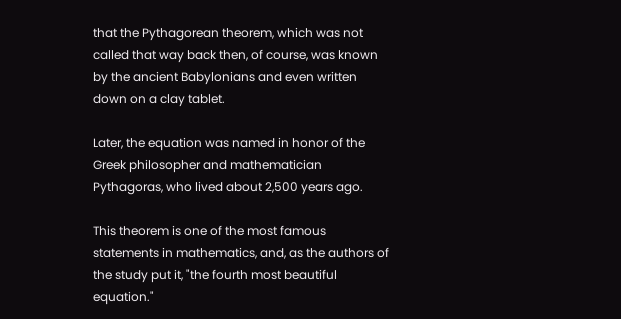that the Pythagorean theorem, which was not called that way back then, of course, was known by the ancient Babylonians and even written down on a clay tablet.

Later, the equation was named in honor of the Greek philosopher and mathematician Pythagoras, who lived about 2,500 years ago.

This theorem is one of the most famous statements in mathematics, and, as the authors of the study put it, "the fourth most beautiful equation."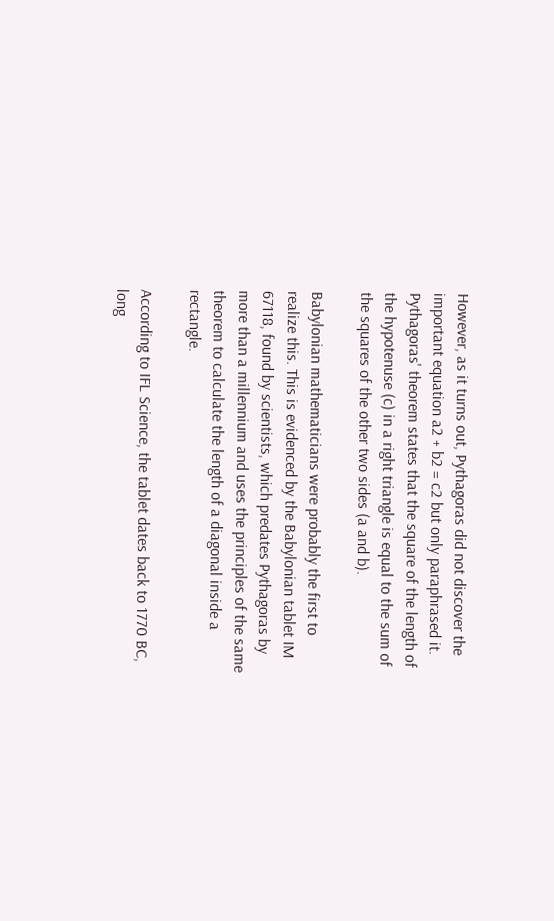However, as it turns out, Pythagoras did not discover the important equation a2 + b2 = c2 but only paraphrased it. Pythagoras' theorem states that the square of the length of the hypotenuse (c) in a right triangle is equal to the sum of the squares of the other two sides (a and b).

Babylonian mathematicians were probably the first to realize this. This is evidenced by the Babylonian tablet IM 67118, found by scientists, which predates Pythagoras by more than a millennium and uses the principles of the same theorem to calculate the length of a diagonal inside a rectangle.

According to IFL Science, the tablet dates back to 1770 BC, long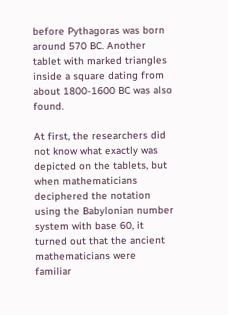before Pythagoras was born around 570 BC. Another tablet with marked triangles inside a square dating from about 1800-1600 BC was also found.

At first, the researchers did not know what exactly was depicted on the tablets, but when mathematicians deciphered the notation using the Babylonian number system with base 60, it turned out that the ancient mathematicians were familiar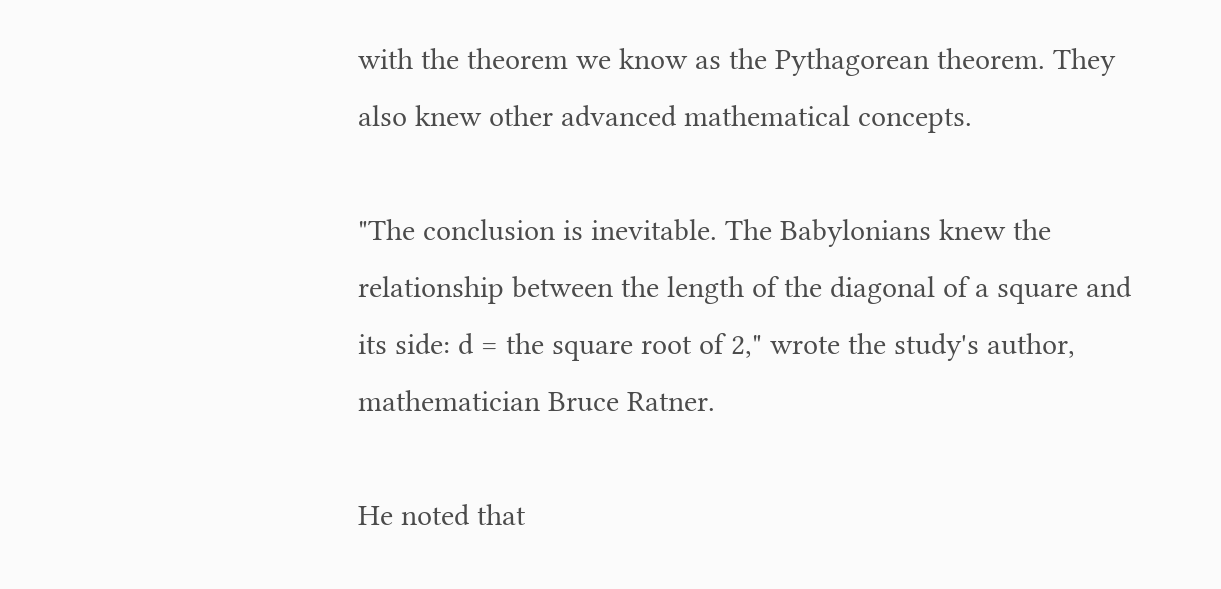with the theorem we know as the Pythagorean theorem. They also knew other advanced mathematical concepts.

"The conclusion is inevitable. The Babylonians knew the relationship between the length of the diagonal of a square and its side: d = the square root of 2," wrote the study's author, mathematician Bruce Ratner.

He noted that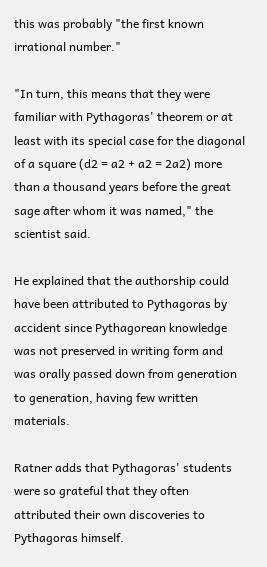this was probably "the first known irrational number."

"In turn, this means that they were familiar with Pythagoras' theorem or at least with its special case for the diagonal of a square (d2 = a2 + a2 = 2a2) more than a thousand years before the great sage after whom it was named," the scientist said.

He explained that the authorship could have been attributed to Pythagoras by accident since Pythagorean knowledge was not preserved in writing form and was orally passed down from generation to generation, having few written materials.

Ratner adds that Pythagoras' students were so grateful that they often attributed their own discoveries to Pythagoras himself.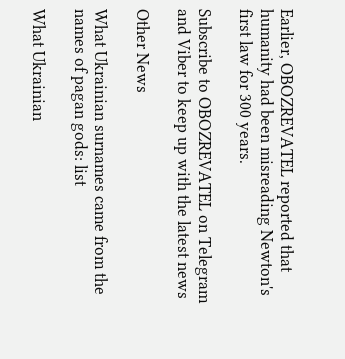Earlier, OBOZREVATEL reported that humanity had been misreading Newton's first law for 300 years.

Subscribe to OBOZREVATEL on Telegram and Viber to keep up with the latest news

Other News

What Ukrainian surnames came from the names of pagan gods: list

What Ukrainian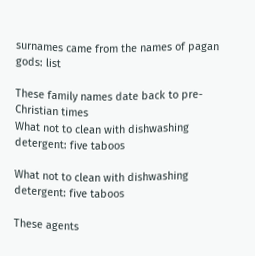surnames came from the names of pagan gods: list

These family names date back to pre-Christian times
What not to clean with dishwashing detergent: five taboos

What not to clean with dishwashing detergent: five taboos

These agents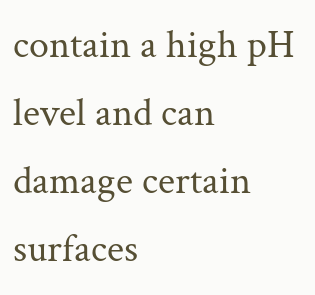contain a high pH level and can damage certain surfaces